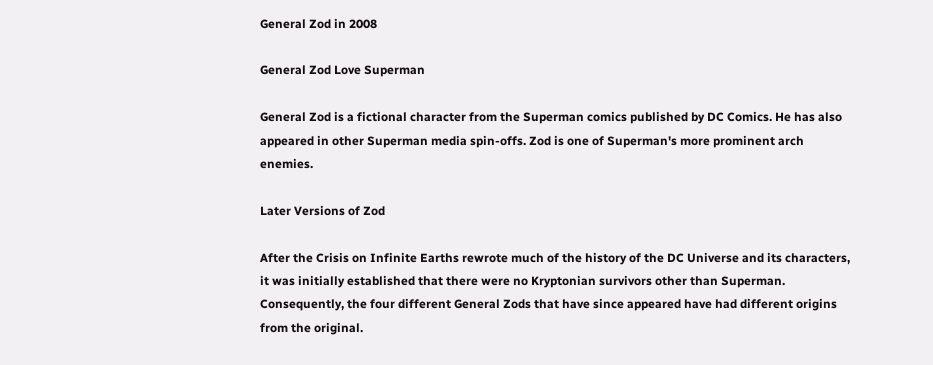General Zod in 2008

General Zod Love Superman

General Zod is a fictional character from the Superman comics published by DC Comics. He has also appeared in other Superman media spin-offs. Zod is one of Superman's more prominent arch enemies.

Later Versions of Zod

After the Crisis on Infinite Earths rewrote much of the history of the DC Universe and its characters, it was initially established that there were no Kryptonian survivors other than Superman. Consequently, the four different General Zods that have since appeared have had different origins from the original.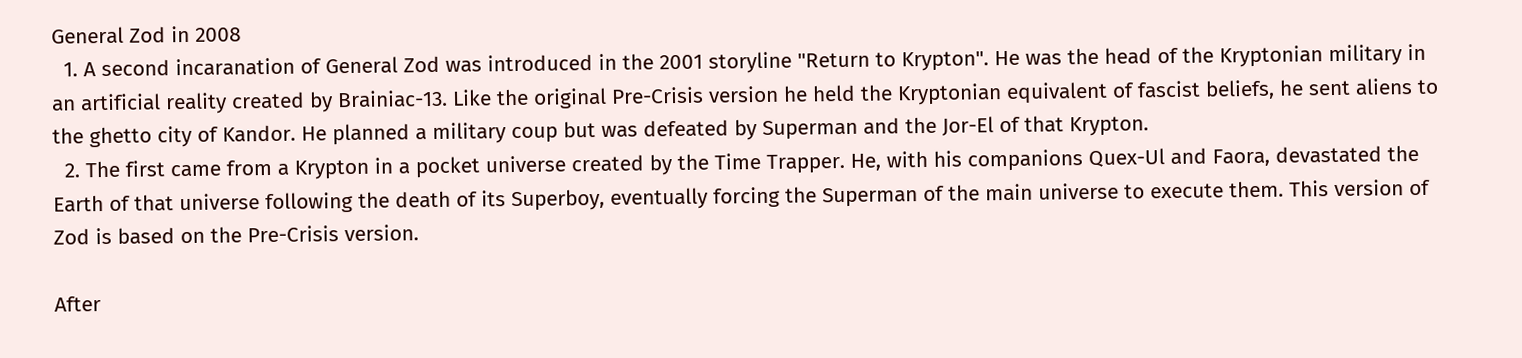General Zod in 2008
  1. A second incaranation of General Zod was introduced in the 2001 storyline "Return to Krypton". He was the head of the Kryptonian military in an artificial reality created by Brainiac-13. Like the original Pre-Crisis version he held the Kryptonian equivalent of fascist beliefs, he sent aliens to the ghetto city of Kandor. He planned a military coup but was defeated by Superman and the Jor-El of that Krypton.
  2. The first came from a Krypton in a pocket universe created by the Time Trapper. He, with his companions Quex-Ul and Faora, devastated the Earth of that universe following the death of its Superboy, eventually forcing the Superman of the main universe to execute them. This version of Zod is based on the Pre-Crisis version.

After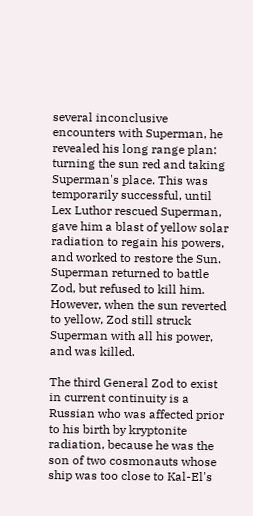several inconclusive encounters with Superman, he revealed his long range plan: turning the sun red and taking Superman's place. This was temporarily successful, until Lex Luthor rescued Superman, gave him a blast of yellow solar radiation to regain his powers, and worked to restore the Sun. Superman returned to battle Zod, but refused to kill him. However, when the sun reverted to yellow, Zod still struck Superman with all his power, and was killed.

The third General Zod to exist in current continuity is a Russian who was affected prior to his birth by kryptonite radiation, because he was the son of two cosmonauts whose ship was too close to Kal-El's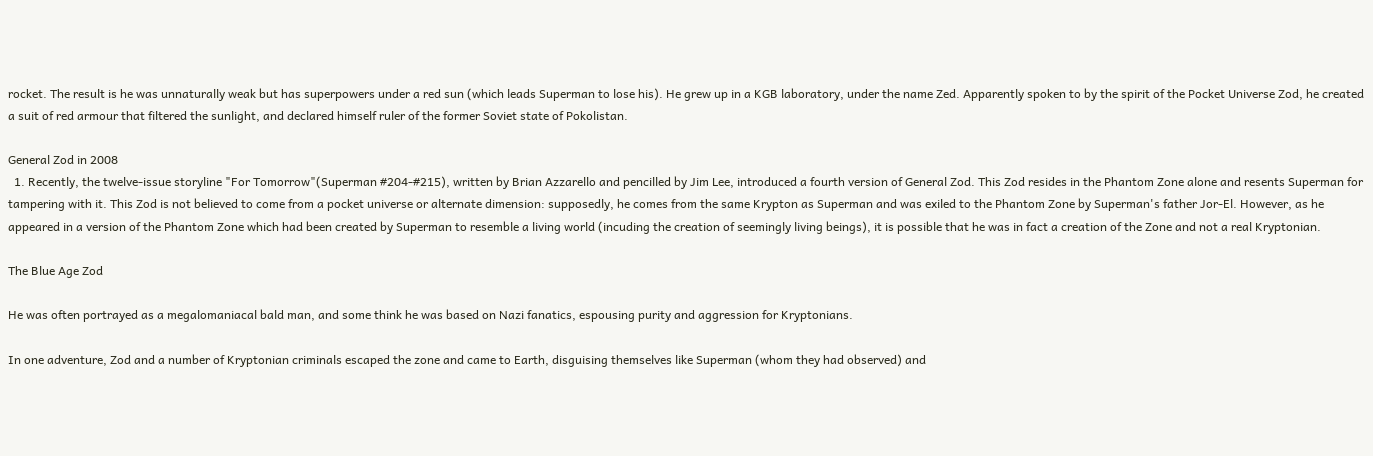rocket. The result is he was unnaturally weak but has superpowers under a red sun (which leads Superman to lose his). He grew up in a KGB laboratory, under the name Zed. Apparently spoken to by the spirit of the Pocket Universe Zod, he created a suit of red armour that filtered the sunlight, and declared himself ruler of the former Soviet state of Pokolistan.

General Zod in 2008
  1. Recently, the twelve-issue storyline "For Tomorrow"(Superman #204-#215), written by Brian Azzarello and pencilled by Jim Lee, introduced a fourth version of General Zod. This Zod resides in the Phantom Zone alone and resents Superman for tampering with it. This Zod is not believed to come from a pocket universe or alternate dimension: supposedly, he comes from the same Krypton as Superman and was exiled to the Phantom Zone by Superman's father Jor-El. However, as he appeared in a version of the Phantom Zone which had been created by Superman to resemble a living world (incuding the creation of seemingly living beings), it is possible that he was in fact a creation of the Zone and not a real Kryptonian.

The Blue Age Zod

He was often portrayed as a megalomaniacal bald man, and some think he was based on Nazi fanatics, espousing purity and aggression for Kryptonians.

In one adventure, Zod and a number of Kryptonian criminals escaped the zone and came to Earth, disguising themselves like Superman (whom they had observed) and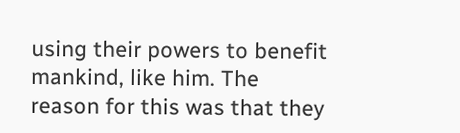using their powers to benefit mankind, like him. The reason for this was that they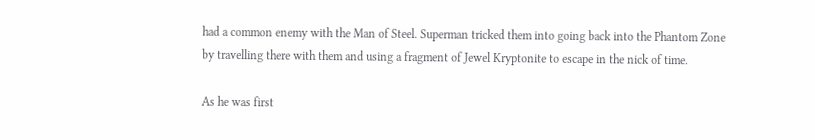had a common enemy with the Man of Steel. Superman tricked them into going back into the Phantom Zone by travelling there with them and using a fragment of Jewel Kryptonite to escape in the nick of time.

As he was first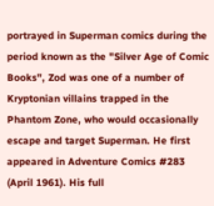portrayed in Superman comics during the period known as the "Silver Age of Comic Books", Zod was one of a number of Kryptonian villains trapped in the Phantom Zone, who would occasionally escape and target Superman. He first appeared in Adventure Comics #283 (April 1961). His full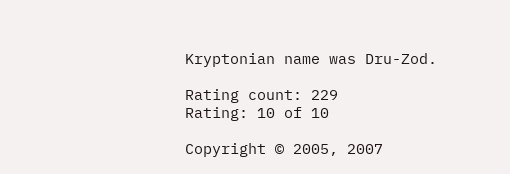Kryptonian name was Dru-Zod.

Rating count: 229
Rating: 10 of 10

Copyright © 2005, 2007